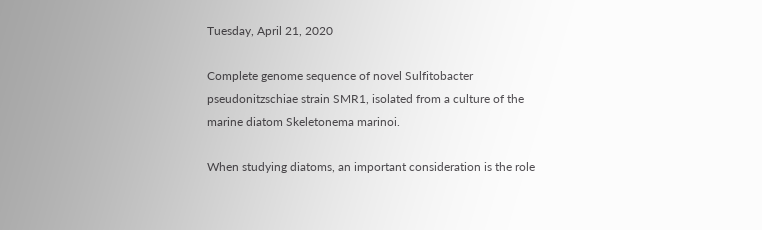Tuesday, April 21, 2020

Complete genome sequence of novel Sulfitobacter pseudonitzschiae strain SMR1, isolated from a culture of the marine diatom Skeletonema marinoi.

When studying diatoms, an important consideration is the role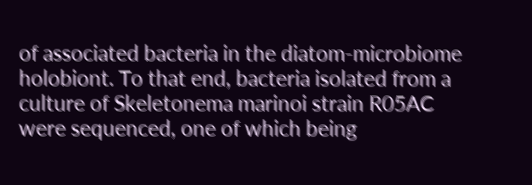of associated bacteria in the diatom-microbiome holobiont. To that end, bacteria isolated from a culture of Skeletonema marinoi strain R05AC were sequenced, one of which being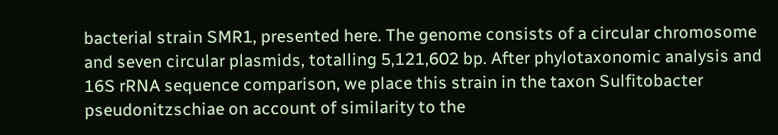bacterial strain SMR1, presented here. The genome consists of a circular chromosome and seven circular plasmids, totalling 5,121,602 bp. After phylotaxonomic analysis and 16S rRNA sequence comparison, we place this strain in the taxon Sulfitobacter pseudonitzschiae on account of similarity to the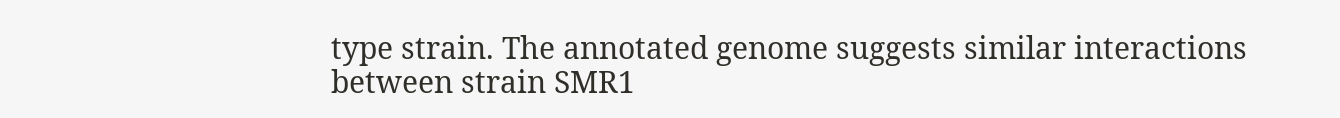type strain. The annotated genome suggests similar interactions between strain SMR1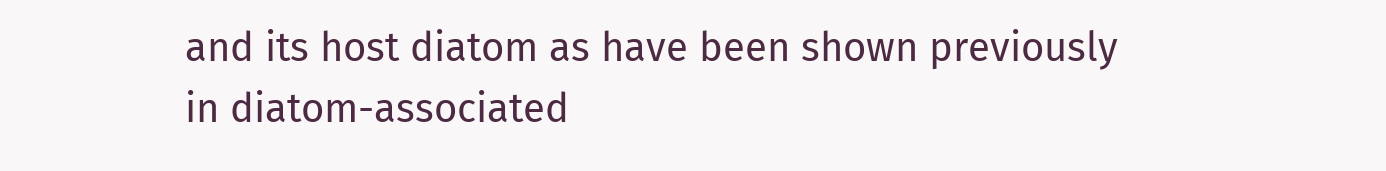and its host diatom as have been shown previously in diatom-associated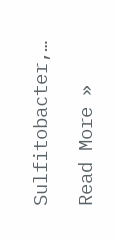Sulfitobacter,…

Read More »